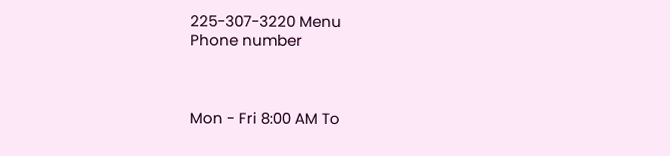225-307-3220 Menu
Phone number



Mon - Fri 8:00 AM To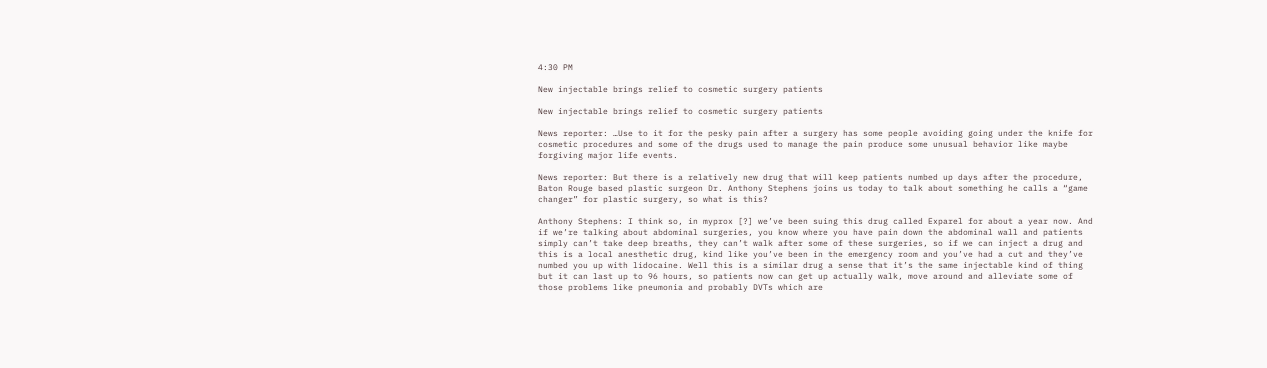4:30 PM

New injectable brings relief to cosmetic surgery patients

New injectable brings relief to cosmetic surgery patients

News reporter: …Use to it for the pesky pain after a surgery has some people avoiding going under the knife for cosmetic procedures and some of the drugs used to manage the pain produce some unusual behavior like maybe forgiving major life events.

News reporter: But there is a relatively new drug that will keep patients numbed up days after the procedure, Baton Rouge based plastic surgeon Dr. Anthony Stephens joins us today to talk about something he calls a “game changer” for plastic surgery, so what is this?

Anthony Stephens: I think so, in myprox [?] we’ve been suing this drug called Exparel for about a year now. And if we’re talking about abdominal surgeries, you know where you have pain down the abdominal wall and patients simply can’t take deep breaths, they can’t walk after some of these surgeries, so if we can inject a drug and this is a local anesthetic drug, kind like you’ve been in the emergency room and you’ve had a cut and they’ve numbed you up with lidocaine. Well this is a similar drug a sense that it’s the same injectable kind of thing but it can last up to 96 hours, so patients now can get up actually walk, move around and alleviate some of those problems like pneumonia and probably DVTs which are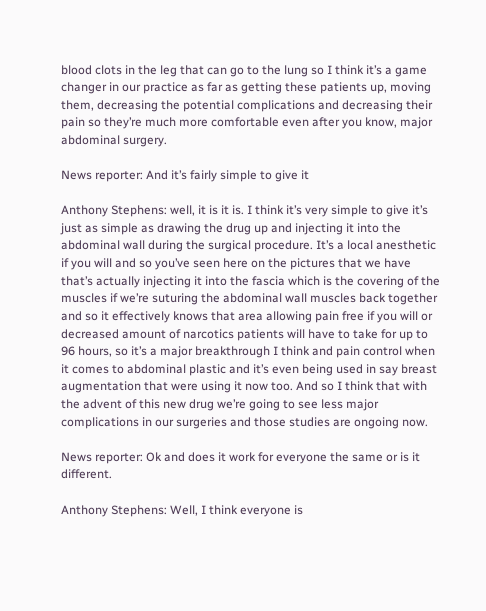blood clots in the leg that can go to the lung so I think it’s a game changer in our practice as far as getting these patients up, moving them, decreasing the potential complications and decreasing their pain so they’re much more comfortable even after you know, major abdominal surgery.

News reporter: And it’s fairly simple to give it

Anthony Stephens: well, it is it is. I think it’s very simple to give it’s just as simple as drawing the drug up and injecting it into the abdominal wall during the surgical procedure. It’s a local anesthetic if you will and so you’ve seen here on the pictures that we have that’s actually injecting it into the fascia which is the covering of the muscles if we’re suturing the abdominal wall muscles back together and so it effectively knows that area allowing pain free if you will or decreased amount of narcotics patients will have to take for up to 96 hours, so it’s a major breakthrough I think and pain control when it comes to abdominal plastic and it’s even being used in say breast augmentation that were using it now too. And so I think that with the advent of this new drug we’re going to see less major complications in our surgeries and those studies are ongoing now.

News reporter: Ok and does it work for everyone the same or is it different.

Anthony Stephens: Well, I think everyone is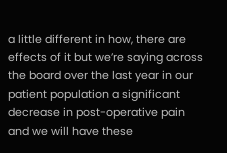a little different in how, there are effects of it but we’re saying across the board over the last year in our patient population a significant decrease in post-operative pain and we will have these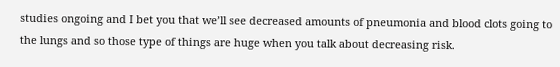studies ongoing and I bet you that we’ll see decreased amounts of pneumonia and blood clots going to the lungs and so those type of things are huge when you talk about decreasing risk.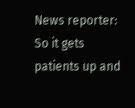News reporter: So it gets patients up and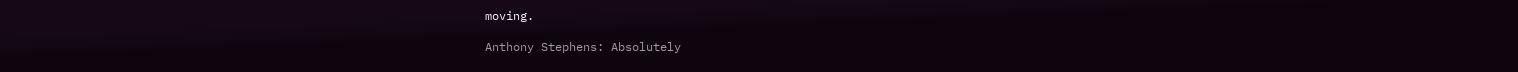moving.

Anthony Stephens: Absolutely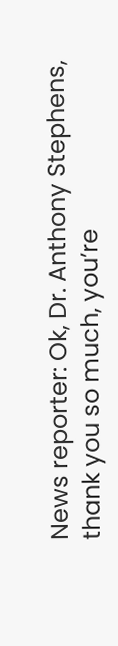News reporter: Ok, Dr. Anthony Stephens, thank you so much, you’re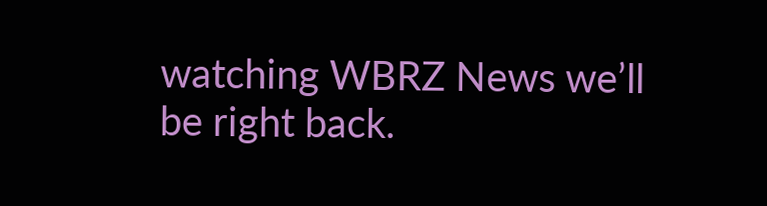watching WBRZ News we’ll be right back.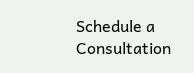Schedule a Consultation